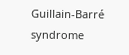Guillain-Barré syndrome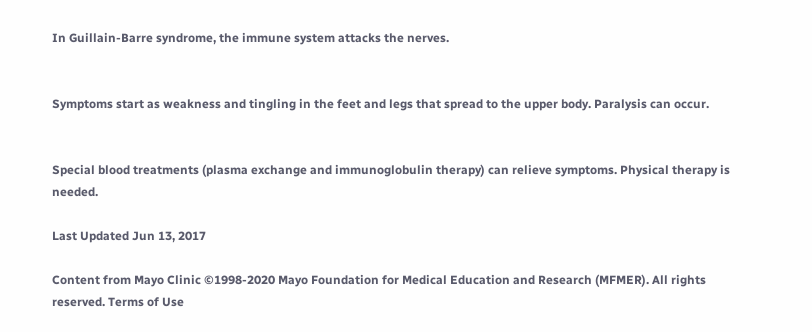In Guillain-Barre syndrome, the immune system attacks the nerves.


Symptoms start as weakness and tingling in the feet and legs that spread to the upper body. Paralysis can occur.


Special blood treatments (plasma exchange and immunoglobulin therapy) can relieve symptoms. Physical therapy is needed.

Last Updated Jun 13, 2017

Content from Mayo Clinic ©1998-2020 Mayo Foundation for Medical Education and Research (MFMER). All rights reserved. Terms of Use